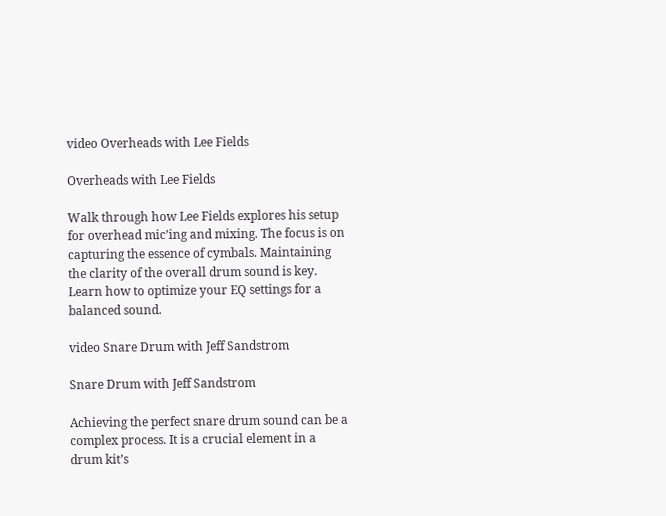video Overheads with Lee Fields

Overheads with Lee Fields

Walk through how Lee Fields explores his setup for overhead mic’ing and mixing. The focus is on capturing the essence of cymbals. Maintaining the clarity of the overall drum sound is key. Learn how to optimize your EQ settings for a balanced sound.

video Snare Drum with Jeff Sandstrom

Snare Drum with Jeff Sandstrom

Achieving the perfect snare drum sound can be a complex process. It is a crucial element in a drum kit’s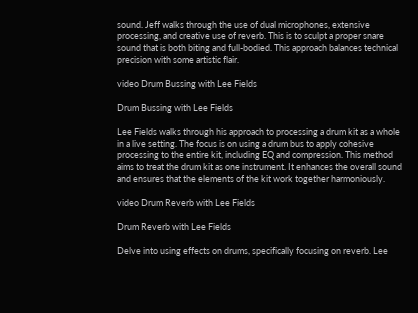sound. Jeff walks through the use of dual microphones, extensive processing, and creative use of reverb. This is to sculpt a proper snare sound that is both biting and full-bodied. This approach balances technical precision with some artistic flair.

video Drum Bussing with Lee Fields

Drum Bussing with Lee Fields

Lee Fields walks through his approach to processing a drum kit as a whole in a live setting. The focus is on using a drum bus to apply cohesive processing to the entire kit, including EQ and compression. This method aims to treat the drum kit as one instrument. It enhances the overall sound and ensures that the elements of the kit work together harmoniously.

video Drum Reverb with Lee Fields

Drum Reverb with Lee Fields

Delve into using effects on drums, specifically focusing on reverb. Lee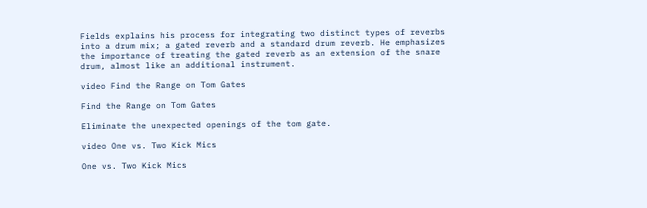Fields explains his process for integrating two distinct types of reverbs into a drum mix; a gated reverb and a standard drum reverb. He emphasizes the importance of treating the gated reverb as an extension of the snare drum, almost like an additional instrument.

video Find the Range on Tom Gates

Find the Range on Tom Gates

Eliminate the unexpected openings of the tom gate.

video One vs. Two Kick Mics

One vs. Two Kick Mics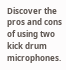Discover the pros and cons of using two kick drum microphones.